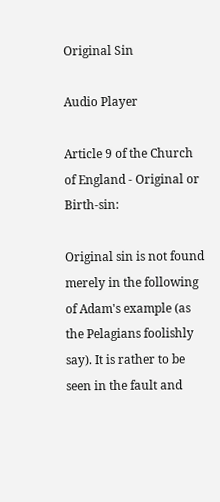Original Sin

Audio Player

Article 9 of the Church of England - Original or Birth-sin:

Original sin is not found merely in the following of Adam's example (as the Pelagians foolishly say). It is rather to be seen in the fault and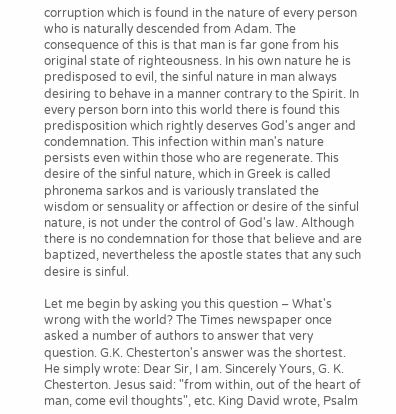corruption which is found in the nature of every person who is naturally descended from Adam. The consequence of this is that man is far gone from his original state of righteousness. In his own nature he is predisposed to evil, the sinful nature in man always desiring to behave in a manner contrary to the Spirit. In every person born into this world there is found this predisposition which rightly deserves God's anger and condemnation. This infection within man's nature persists even within those who are regenerate. This desire of the sinful nature, which in Greek is called phronema sarkos and is variously translated the wisdom or sensuality or affection or desire of the sinful nature, is not under the control of God's law. Although there is no condemnation for those that believe and are baptized, nevertheless the apostle states that any such desire is sinful.

Let me begin by asking you this question – What's wrong with the world? The Times newspaper once asked a number of authors to answer that very question. G.K. Chesterton's answer was the shortest. He simply wrote: Dear Sir, I am. Sincerely Yours, G. K. Chesterton. Jesus said: "from within, out of the heart of man, come evil thoughts", etc. King David wrote, Psalm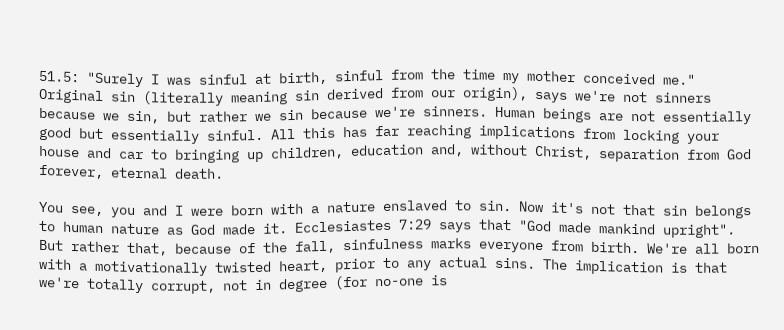51.5: "Surely I was sinful at birth, sinful from the time my mother conceived me." Original sin (literally meaning sin derived from our origin), says we're not sinners because we sin, but rather we sin because we're sinners. Human beings are not essentially good but essentially sinful. All this has far reaching implications from locking your house and car to bringing up children, education and, without Christ, separation from God forever, eternal death.

You see, you and I were born with a nature enslaved to sin. Now it's not that sin belongs to human nature as God made it. Ecclesiastes 7:29 says that "God made mankind upright". But rather that, because of the fall, sinfulness marks everyone from birth. We're all born with a motivationally twisted heart, prior to any actual sins. The implication is that we're totally corrupt, not in degree (for no-one is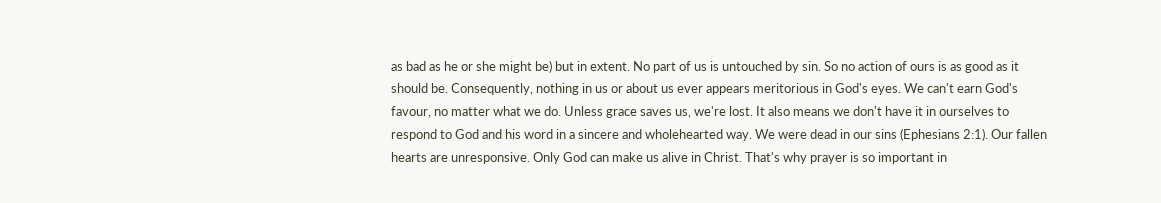as bad as he or she might be) but in extent. No part of us is untouched by sin. So no action of ours is as good as it should be. Consequently, nothing in us or about us ever appears meritorious in God's eyes. We can't earn God's favour, no matter what we do. Unless grace saves us, we're lost. It also means we don't have it in ourselves to respond to God and his word in a sincere and wholehearted way. We were dead in our sins (Ephesians 2:1). Our fallen hearts are unresponsive. Only God can make us alive in Christ. That's why prayer is so important in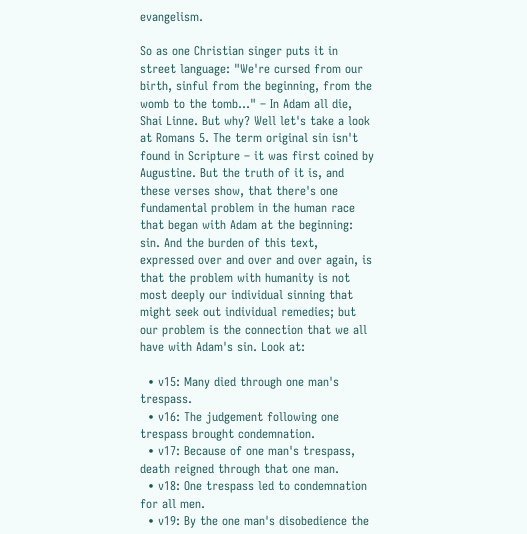evangelism.

So as one Christian singer puts it in street language: "We're cursed from our birth, sinful from the beginning, from the womb to the tomb..." – In Adam all die, Shai Linne. But why? Well let's take a look at Romans 5. The term original sin isn't found in Scripture – it was first coined by Augustine. But the truth of it is, and these verses show, that there's one fundamental problem in the human race that began with Adam at the beginning: sin. And the burden of this text, expressed over and over and over again, is that the problem with humanity is not most deeply our individual sinning that might seek out individual remedies; but our problem is the connection that we all have with Adam's sin. Look at:

  • v15: Many died through one man's trespass.
  • v16: The judgement following one trespass brought condemnation.
  • v17: Because of one man's trespass, death reigned through that one man.
  • v18: One trespass led to condemnation for all men.
  • v19: By the one man's disobedience the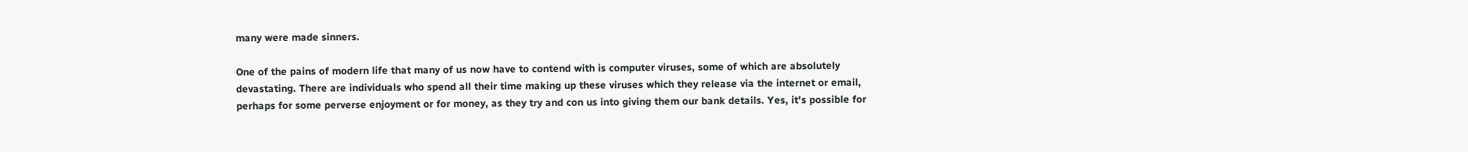many were made sinners.

One of the pains of modern life that many of us now have to contend with is computer viruses, some of which are absolutely devastating. There are individuals who spend all their time making up these viruses which they release via the internet or email, perhaps for some perverse enjoyment or for money, as they try and con us into giving them our bank details. Yes, it's possible for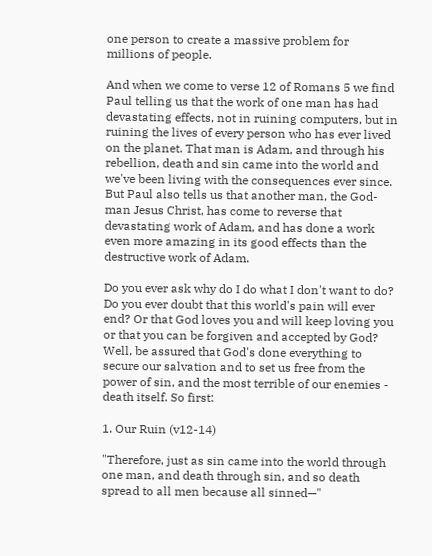one person to create a massive problem for millions of people.

And when we come to verse 12 of Romans 5 we find Paul telling us that the work of one man has had devastating effects, not in ruining computers, but in ruining the lives of every person who has ever lived on the planet. That man is Adam, and through his rebellion, death and sin came into the world and we've been living with the consequences ever since. But Paul also tells us that another man, the God-man Jesus Christ, has come to reverse that devastating work of Adam, and has done a work even more amazing in its good effects than the destructive work of Adam.

Do you ever ask why do I do what I don't want to do? Do you ever doubt that this world's pain will ever end? Or that God loves you and will keep loving you or that you can be forgiven and accepted by God? Well, be assured that God's done everything to secure our salvation and to set us free from the power of sin, and the most terrible of our enemies - death itself. So first:

1. Our Ruin (v12-14)

"Therefore, just as sin came into the world through one man, and death through sin, and so death spread to all men because all sinned—"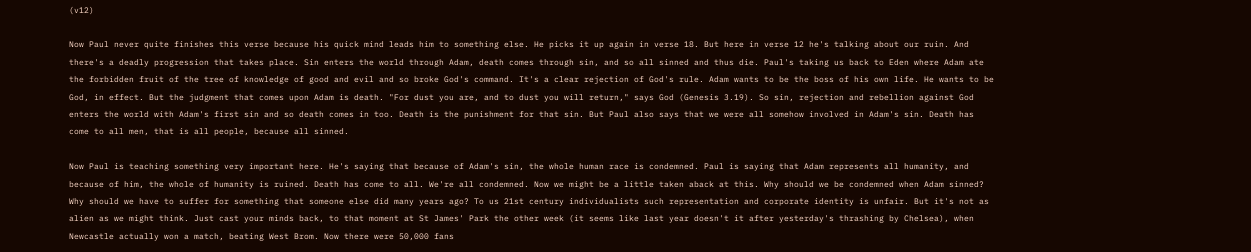(v12)

Now Paul never quite finishes this verse because his quick mind leads him to something else. He picks it up again in verse 18. But here in verse 12 he's talking about our ruin. And there's a deadly progression that takes place. Sin enters the world through Adam, death comes through sin, and so all sinned and thus die. Paul's taking us back to Eden where Adam ate the forbidden fruit of the tree of knowledge of good and evil and so broke God's command. It's a clear rejection of God's rule. Adam wants to be the boss of his own life. He wants to be God, in effect. But the judgment that comes upon Adam is death. "For dust you are, and to dust you will return," says God (Genesis 3.19). So sin, rejection and rebellion against God enters the world with Adam's first sin and so death comes in too. Death is the punishment for that sin. But Paul also says that we were all somehow involved in Adam's sin. Death has come to all men, that is all people, because all sinned.

Now Paul is teaching something very important here. He's saying that because of Adam's sin, the whole human race is condemned. Paul is saying that Adam represents all humanity, and because of him, the whole of humanity is ruined. Death has come to all. We're all condemned. Now we might be a little taken aback at this. Why should we be condemned when Adam sinned? Why should we have to suffer for something that someone else did many years ago? To us 21st century individualists such representation and corporate identity is unfair. But it's not as alien as we might think. Just cast your minds back, to that moment at St James' Park the other week (it seems like last year doesn't it after yesterday's thrashing by Chelsea), when Newcastle actually won a match, beating West Brom. Now there were 50,000 fans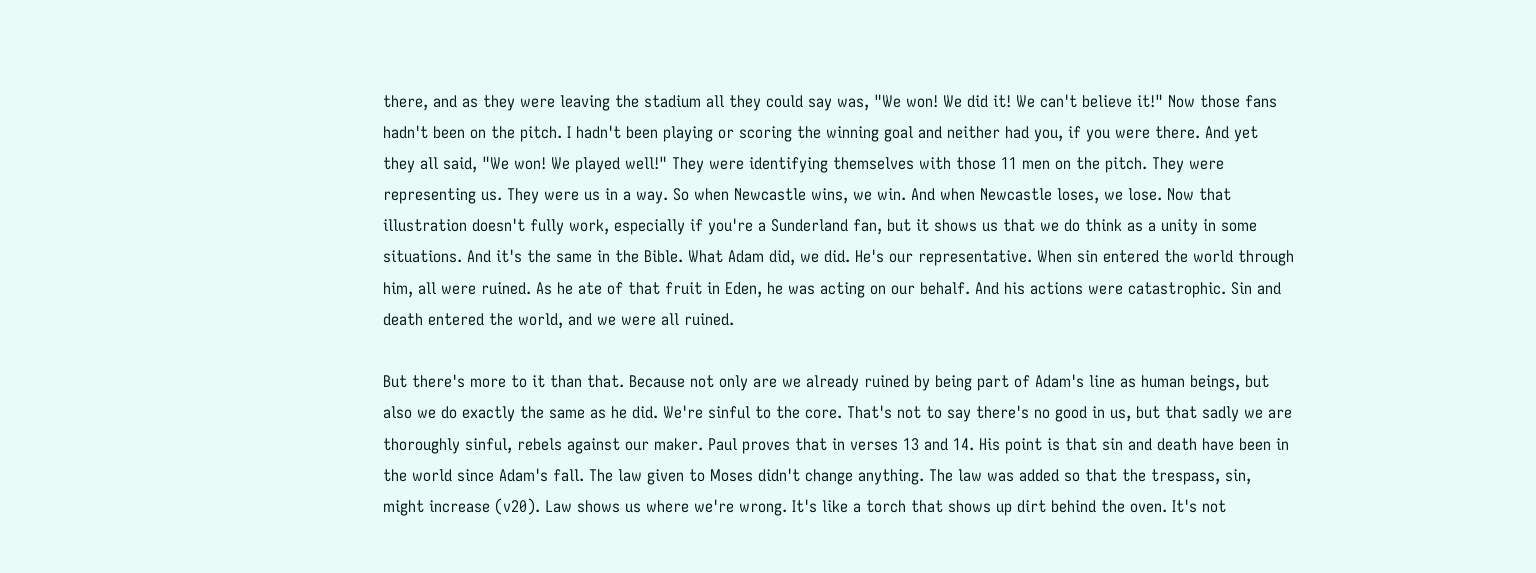there, and as they were leaving the stadium all they could say was, "We won! We did it! We can't believe it!" Now those fans hadn't been on the pitch. I hadn't been playing or scoring the winning goal and neither had you, if you were there. And yet they all said, "We won! We played well!" They were identifying themselves with those 11 men on the pitch. They were representing us. They were us in a way. So when Newcastle wins, we win. And when Newcastle loses, we lose. Now that illustration doesn't fully work, especially if you're a Sunderland fan, but it shows us that we do think as a unity in some situations. And it's the same in the Bible. What Adam did, we did. He's our representative. When sin entered the world through him, all were ruined. As he ate of that fruit in Eden, he was acting on our behalf. And his actions were catastrophic. Sin and death entered the world, and we were all ruined.

But there's more to it than that. Because not only are we already ruined by being part of Adam's line as human beings, but also we do exactly the same as he did. We're sinful to the core. That's not to say there's no good in us, but that sadly we are thoroughly sinful, rebels against our maker. Paul proves that in verses 13 and 14. His point is that sin and death have been in the world since Adam's fall. The law given to Moses didn't change anything. The law was added so that the trespass, sin, might increase (v20). Law shows us where we're wrong. It's like a torch that shows up dirt behind the oven. It's not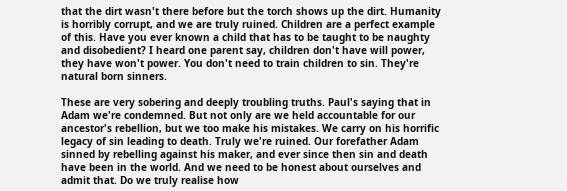that the dirt wasn't there before but the torch shows up the dirt. Humanity is horribly corrupt, and we are truly ruined. Children are a perfect example of this. Have you ever known a child that has to be taught to be naughty and disobedient? I heard one parent say, children don't have will power, they have won't power. You don't need to train children to sin. They're natural born sinners.

These are very sobering and deeply troubling truths. Paul's saying that in Adam we're condemned. But not only are we held accountable for our ancestor's rebellion, but we too make his mistakes. We carry on his horrific legacy of sin leading to death. Truly we're ruined. Our forefather Adam sinned by rebelling against his maker, and ever since then sin and death have been in the world. And we need to be honest about ourselves and admit that. Do we truly realise how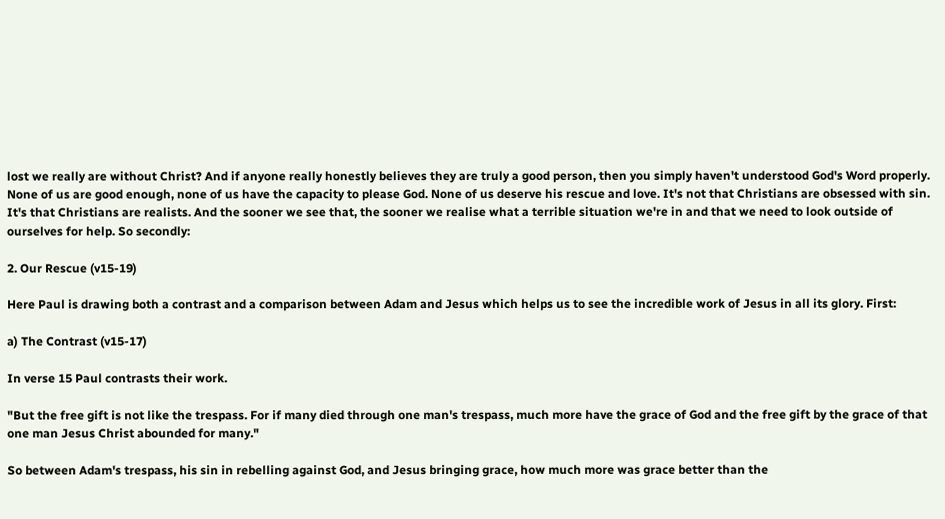lost we really are without Christ? And if anyone really honestly believes they are truly a good person, then you simply haven't understood God's Word properly. None of us are good enough, none of us have the capacity to please God. None of us deserve his rescue and love. It's not that Christians are obsessed with sin. It's that Christians are realists. And the sooner we see that, the sooner we realise what a terrible situation we're in and that we need to look outside of ourselves for help. So secondly:

2. Our Rescue (v15-19)

Here Paul is drawing both a contrast and a comparison between Adam and Jesus which helps us to see the incredible work of Jesus in all its glory. First:

a) The Contrast (v15-17)

In verse 15 Paul contrasts their work.

"But the free gift is not like the trespass. For if many died through one man's trespass, much more have the grace of God and the free gift by the grace of that one man Jesus Christ abounded for many."

So between Adam's trespass, his sin in rebelling against God, and Jesus bringing grace, how much more was grace better than the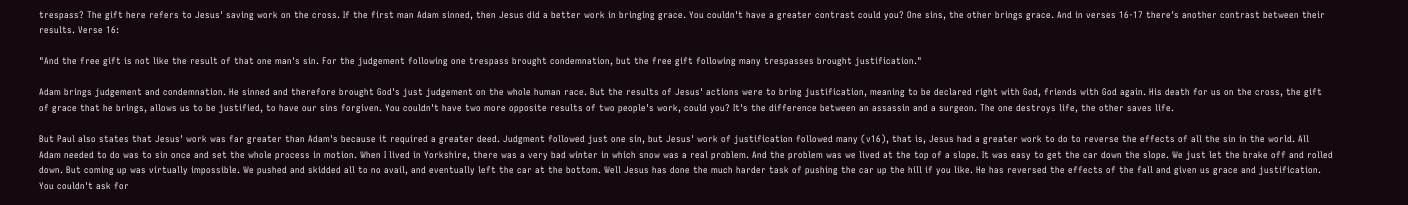trespass? The gift here refers to Jesus' saving work on the cross. If the first man Adam sinned, then Jesus did a better work in bringing grace. You couldn't have a greater contrast could you? One sins, the other brings grace. And in verses 16-17 there's another contrast between their results. Verse 16:

"And the free gift is not like the result of that one man's sin. For the judgement following one trespass brought condemnation, but the free gift following many trespasses brought justification."

Adam brings judgement and condemnation. He sinned and therefore brought God's just judgement on the whole human race. But the results of Jesus' actions were to bring justification, meaning to be declared right with God, friends with God again. His death for us on the cross, the gift of grace that he brings, allows us to be justified, to have our sins forgiven. You couldn't have two more opposite results of two people's work, could you? It's the difference between an assassin and a surgeon. The one destroys life, the other saves life.

But Paul also states that Jesus' work was far greater than Adam's because it required a greater deed. Judgment followed just one sin, but Jesus' work of justification followed many (v16), that is, Jesus had a greater work to do to reverse the effects of all the sin in the world. All Adam needed to do was to sin once and set the whole process in motion. When I lived in Yorkshire, there was a very bad winter in which snow was a real problem. And the problem was we lived at the top of a slope. It was easy to get the car down the slope. We just let the brake off and rolled down. But coming up was virtually impossible. We pushed and skidded all to no avail, and eventually left the car at the bottom. Well Jesus has done the much harder task of pushing the car up the hill if you like. He has reversed the effects of the fall and given us grace and justification. You couldn't ask for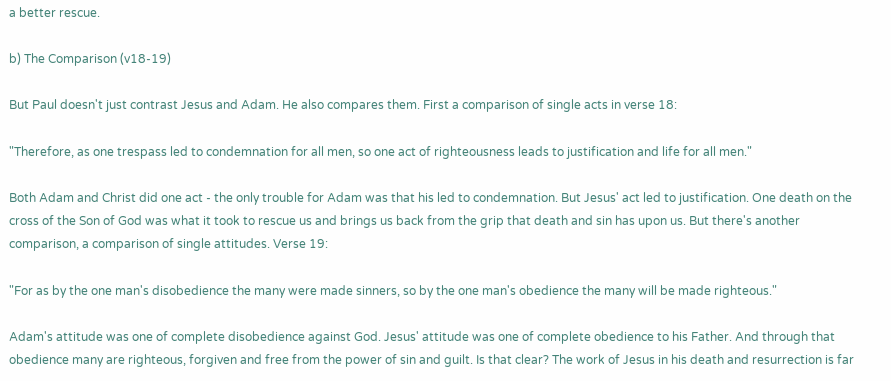a better rescue.

b) The Comparison (v18-19)

But Paul doesn't just contrast Jesus and Adam. He also compares them. First a comparison of single acts in verse 18:

"Therefore, as one trespass led to condemnation for all men, so one act of righteousness leads to justification and life for all men."

Both Adam and Christ did one act - the only trouble for Adam was that his led to condemnation. But Jesus' act led to justification. One death on the cross of the Son of God was what it took to rescue us and brings us back from the grip that death and sin has upon us. But there's another comparison, a comparison of single attitudes. Verse 19:

"For as by the one man's disobedience the many were made sinners, so by the one man's obedience the many will be made righteous."

Adam's attitude was one of complete disobedience against God. Jesus' attitude was one of complete obedience to his Father. And through that obedience many are righteous, forgiven and free from the power of sin and guilt. Is that clear? The work of Jesus in his death and resurrection is far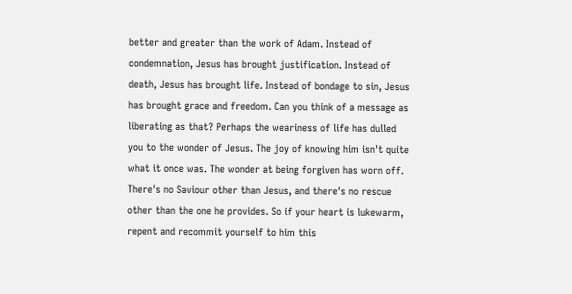better and greater than the work of Adam. Instead of condemnation, Jesus has brought justification. Instead of death, Jesus has brought life. Instead of bondage to sin, Jesus has brought grace and freedom. Can you think of a message as liberating as that? Perhaps the weariness of life has dulled you to the wonder of Jesus. The joy of knowing him isn't quite what it once was. The wonder at being forgiven has worn off. There's no Saviour other than Jesus, and there's no rescue other than the one he provides. So if your heart is lukewarm, repent and recommit yourself to him this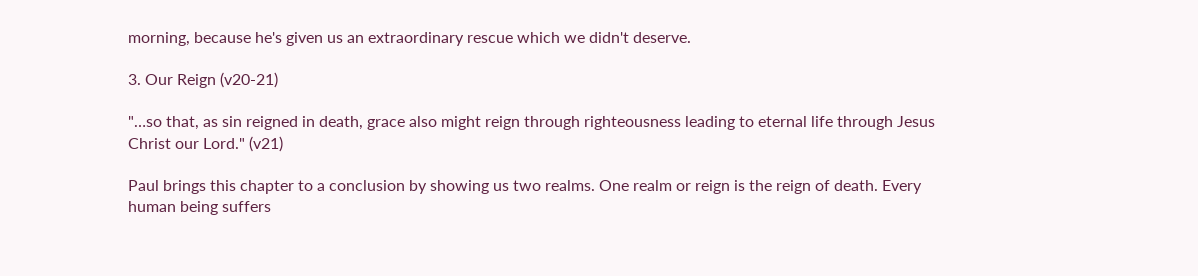morning, because he's given us an extraordinary rescue which we didn't deserve.

3. Our Reign (v20-21)

"…so that, as sin reigned in death, grace also might reign through righteousness leading to eternal life through Jesus Christ our Lord." (v21)

Paul brings this chapter to a conclusion by showing us two realms. One realm or reign is the reign of death. Every human being suffers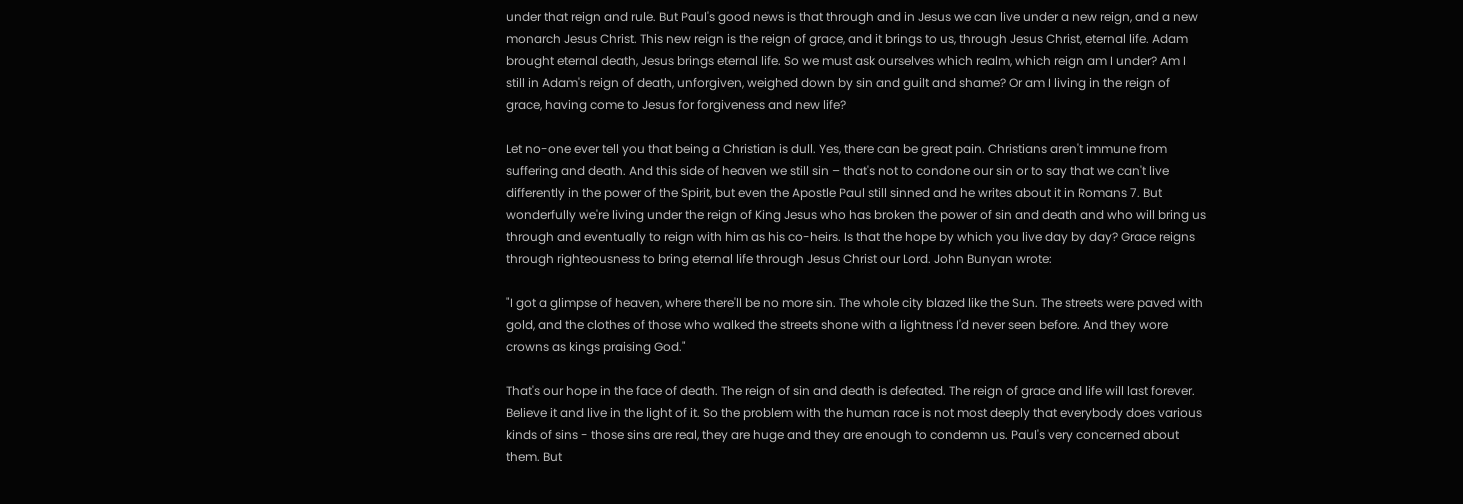under that reign and rule. But Paul's good news is that through and in Jesus we can live under a new reign, and a new monarch Jesus Christ. This new reign is the reign of grace, and it brings to us, through Jesus Christ, eternal life. Adam brought eternal death, Jesus brings eternal life. So we must ask ourselves which realm, which reign am I under? Am I still in Adam's reign of death, unforgiven, weighed down by sin and guilt and shame? Or am I living in the reign of grace, having come to Jesus for forgiveness and new life?

Let no-one ever tell you that being a Christian is dull. Yes, there can be great pain. Christians aren't immune from suffering and death. And this side of heaven we still sin – that's not to condone our sin or to say that we can't live differently in the power of the Spirit, but even the Apostle Paul still sinned and he writes about it in Romans 7. But wonderfully we're living under the reign of King Jesus who has broken the power of sin and death and who will bring us through and eventually to reign with him as his co-heirs. Is that the hope by which you live day by day? Grace reigns through righteousness to bring eternal life through Jesus Christ our Lord. John Bunyan wrote:

"I got a glimpse of heaven, where there'll be no more sin. The whole city blazed like the Sun. The streets were paved with gold, and the clothes of those who walked the streets shone with a lightness I'd never seen before. And they wore crowns as kings praising God."

That's our hope in the face of death. The reign of sin and death is defeated. The reign of grace and life will last forever. Believe it and live in the light of it. So the problem with the human race is not most deeply that everybody does various kinds of sins - those sins are real, they are huge and they are enough to condemn us. Paul's very concerned about them. But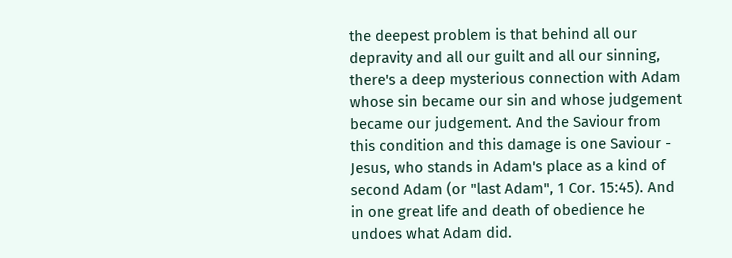the deepest problem is that behind all our depravity and all our guilt and all our sinning, there's a deep mysterious connection with Adam whose sin became our sin and whose judgement became our judgement. And the Saviour from this condition and this damage is one Saviour - Jesus, who stands in Adam's place as a kind of second Adam (or "last Adam", 1 Cor. 15:45). And in one great life and death of obedience he undoes what Adam did.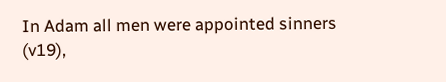In Adam all men were appointed sinners (v19),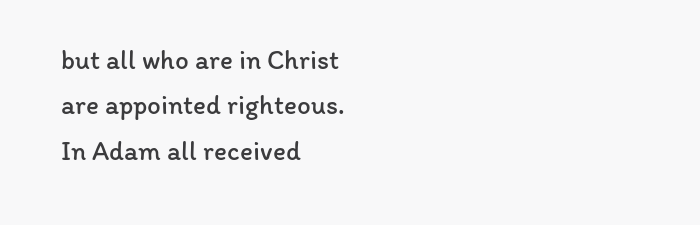but all who are in Christ are appointed righteous. In Adam all received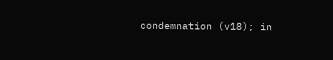condemnation (v18); in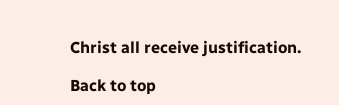Christ all receive justification.

Back to top